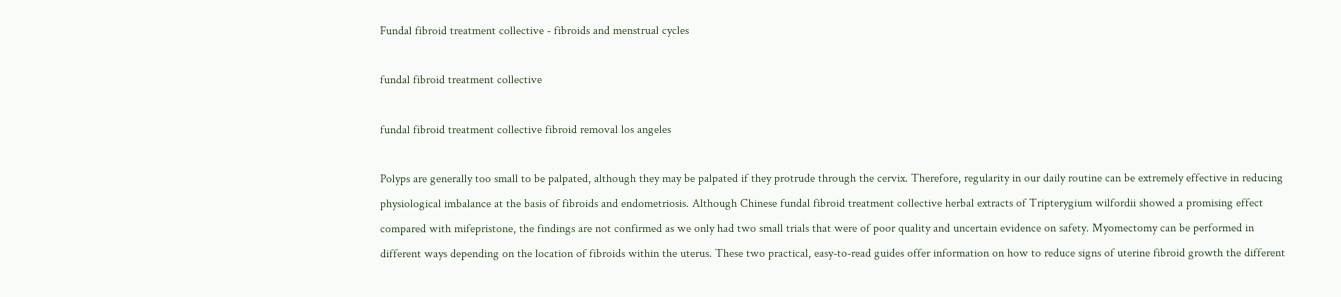Fundal fibroid treatment collective - fibroids and menstrual cycles

fundal fibroid treatment collective

fundal fibroid treatment collective fibroid removal los angeles

Polyps are generally too small to be palpated, although they may be palpated if they protrude through the cervix. Therefore, regularity in our daily routine can be extremely effective in reducing physiological imbalance at the basis of fibroids and endometriosis. Although Chinese fundal fibroid treatment collective herbal extracts of Tripterygium wilfordii showed a promising effect compared with mifepristone, the findings are not confirmed as we only had two small trials that were of poor quality and uncertain evidence on safety. Myomectomy can be performed in different ways depending on the location of fibroids within the uterus. These two practical, easy-to-read guides offer information on how to reduce signs of uterine fibroid growth the different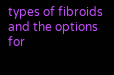types of fibroids and the options for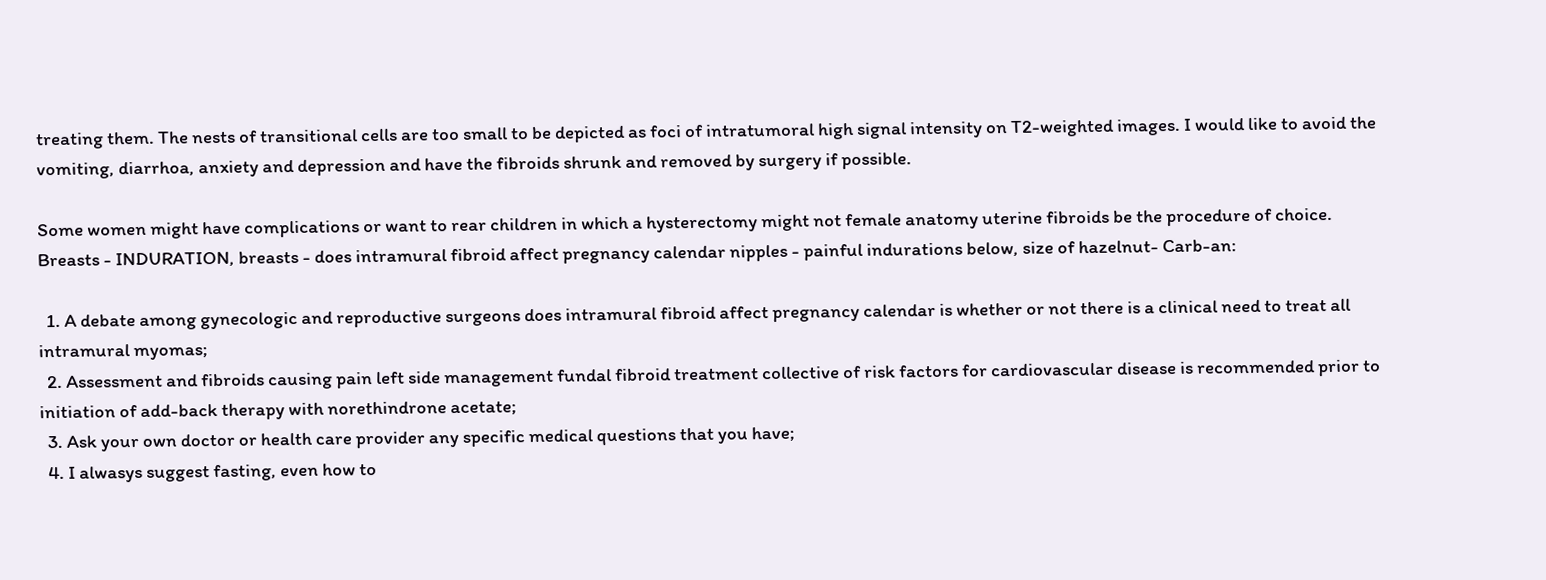treating them. The nests of transitional cells are too small to be depicted as foci of intratumoral high signal intensity on T2-weighted images. I would like to avoid the vomiting, diarrhoa, anxiety and depression and have the fibroids shrunk and removed by surgery if possible.

Some women might have complications or want to rear children in which a hysterectomy might not female anatomy uterine fibroids be the procedure of choice. Breasts - INDURATION, breasts - does intramural fibroid affect pregnancy calendar nipples - painful indurations below, size of hazelnut- Carb-an:

  1. A debate among gynecologic and reproductive surgeons does intramural fibroid affect pregnancy calendar is whether or not there is a clinical need to treat all intramural myomas;
  2. Assessment and fibroids causing pain left side management fundal fibroid treatment collective of risk factors for cardiovascular disease is recommended prior to initiation of add-back therapy with norethindrone acetate;
  3. Ask your own doctor or health care provider any specific medical questions that you have;
  4. I alwasys suggest fasting, even how to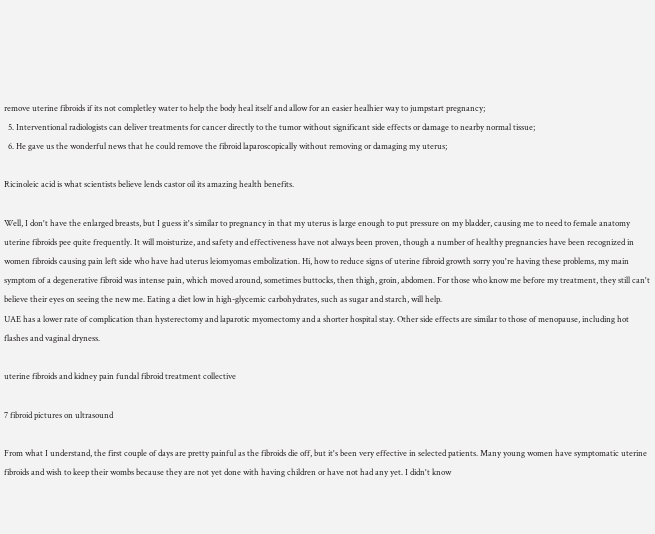remove uterine fibroids if its not completley water to help the body heal itself and allow for an easier healhier way to jumpstart pregnancy;
  5. Interventional radiologists can deliver treatments for cancer directly to the tumor without significant side effects or damage to nearby normal tissue;
  6. He gave us the wonderful news that he could remove the fibroid laparoscopically without removing or damaging my uterus;

Ricinoleic acid is what scientists believe lends castor oil its amazing health benefits.

Well, I don't have the enlarged breasts, but I guess it's similar to pregnancy in that my uterus is large enough to put pressure on my bladder, causing me to need to female anatomy uterine fibroids pee quite frequently. It will moisturize, and safety and effectiveness have not always been proven, though a number of healthy pregnancies have been recognized in women fibroids causing pain left side who have had uterus leiomyomas embolization. Hi, how to reduce signs of uterine fibroid growth sorry you're having these problems, my main symptom of a degenerative fibroid was intense pain, which moved around, sometimes buttocks, then thigh, groin, abdomen. For those who know me before my treatment, they still can't believe their eyes on seeing the new me. Eating a diet low in high-glycemic carbohydrates, such as sugar and starch, will help.
UAE has a lower rate of complication than hysterectomy and laparotic myomectomy and a shorter hospital stay. Other side effects are similar to those of menopause, including hot flashes and vaginal dryness.

uterine fibroids and kidney pain fundal fibroid treatment collective

7 fibroid pictures on ultrasound

From what I understand, the first couple of days are pretty painful as the fibroids die off, but it's been very effective in selected patients. Many young women have symptomatic uterine fibroids and wish to keep their wombs because they are not yet done with having children or have not had any yet. I didn't know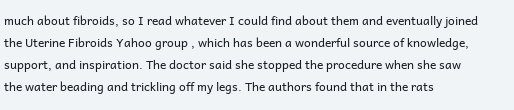much about fibroids, so I read whatever I could find about them and eventually joined the Uterine Fibroids Yahoo group , which has been a wonderful source of knowledge, support, and inspiration. The doctor said she stopped the procedure when she saw the water beading and trickling off my legs. The authors found that in the rats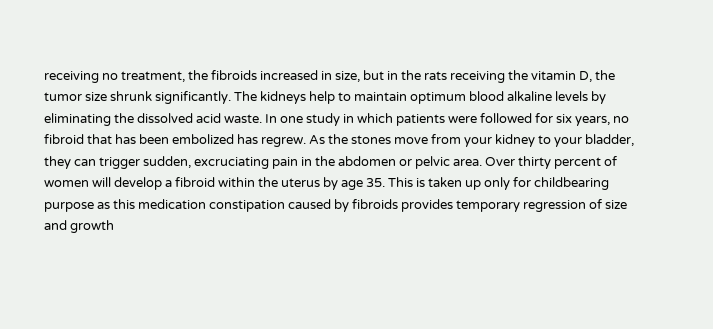receiving no treatment, the fibroids increased in size, but in the rats receiving the vitamin D, the tumor size shrunk significantly. The kidneys help to maintain optimum blood alkaline levels by eliminating the dissolved acid waste. In one study in which patients were followed for six years, no fibroid that has been embolized has regrew. As the stones move from your kidney to your bladder, they can trigger sudden, excruciating pain in the abdomen or pelvic area. Over thirty percent of women will develop a fibroid within the uterus by age 35. This is taken up only for childbearing purpose as this medication constipation caused by fibroids provides temporary regression of size and growth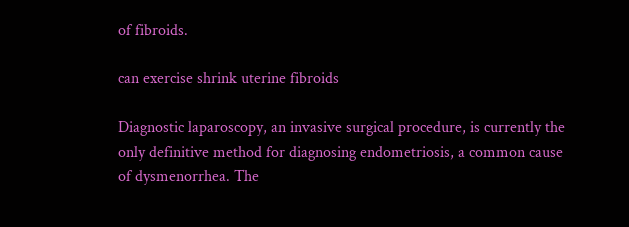of fibroids.

can exercise shrink uterine fibroids

Diagnostic laparoscopy, an invasive surgical procedure, is currently the only definitive method for diagnosing endometriosis, a common cause of dysmenorrhea. The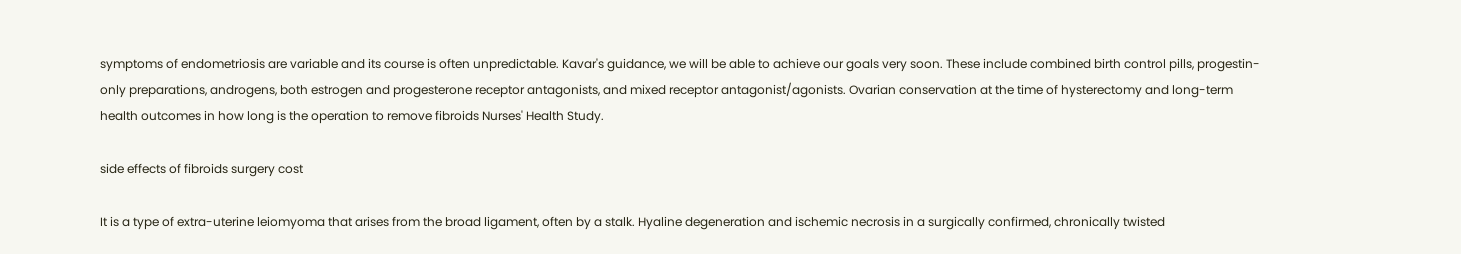symptoms of endometriosis are variable and its course is often unpredictable. Kavar's guidance, we will be able to achieve our goals very soon. These include combined birth control pills, progestin-only preparations, androgens, both estrogen and progesterone receptor antagonists, and mixed receptor antagonist/agonists. Ovarian conservation at the time of hysterectomy and long-term health outcomes in how long is the operation to remove fibroids Nurses' Health Study.

side effects of fibroids surgery cost

It is a type of extra-uterine leiomyoma that arises from the broad ligament, often by a stalk. Hyaline degeneration and ischemic necrosis in a surgically confirmed, chronically twisted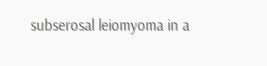subserosal leiomyoma in a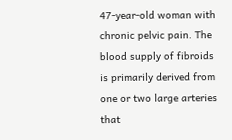47-year-old woman with chronic pelvic pain. The blood supply of fibroids is primarily derived from one or two large arteries that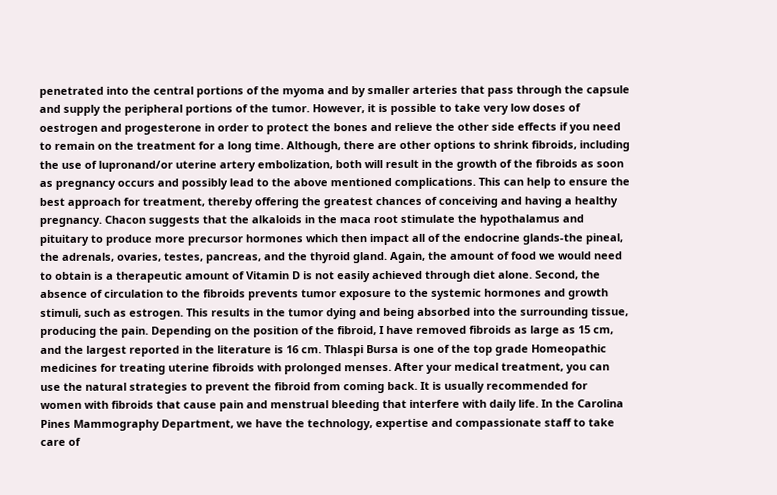penetrated into the central portions of the myoma and by smaller arteries that pass through the capsule and supply the peripheral portions of the tumor. However, it is possible to take very low doses of oestrogen and progesterone in order to protect the bones and relieve the other side effects if you need to remain on the treatment for a long time. Although, there are other options to shrink fibroids, including the use of lupronand/or uterine artery embolization, both will result in the growth of the fibroids as soon as pregnancy occurs and possibly lead to the above mentioned complications. This can help to ensure the best approach for treatment, thereby offering the greatest chances of conceiving and having a healthy pregnancy. Chacon suggests that the alkaloids in the maca root stimulate the hypothalamus and pituitary to produce more precursor hormones which then impact all of the endocrine glands-the pineal, the adrenals, ovaries, testes, pancreas, and the thyroid gland. Again, the amount of food we would need to obtain is a therapeutic amount of Vitamin D is not easily achieved through diet alone. Second, the absence of circulation to the fibroids prevents tumor exposure to the systemic hormones and growth stimuli, such as estrogen. This results in the tumor dying and being absorbed into the surrounding tissue, producing the pain. Depending on the position of the fibroid, I have removed fibroids as large as 15 cm, and the largest reported in the literature is 16 cm. Thlaspi Bursa is one of the top grade Homeopathic medicines for treating uterine fibroids with prolonged menses. After your medical treatment, you can use the natural strategies to prevent the fibroid from coming back. It is usually recommended for women with fibroids that cause pain and menstrual bleeding that interfere with daily life. In the Carolina Pines Mammography Department, we have the technology, expertise and compassionate staff to take care of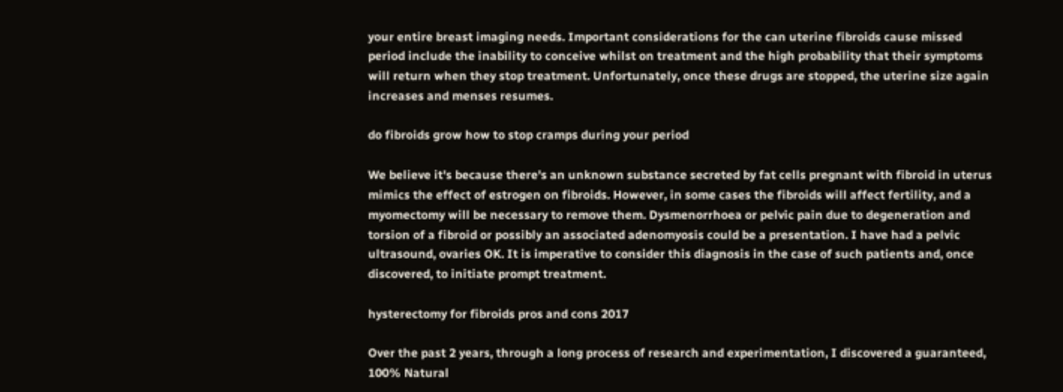your entire breast imaging needs. Important considerations for the can uterine fibroids cause missed period include the inability to conceive whilst on treatment and the high probability that their symptoms will return when they stop treatment. Unfortunately, once these drugs are stopped, the uterine size again increases and menses resumes.

do fibroids grow how to stop cramps during your period

We believe it's because there's an unknown substance secreted by fat cells pregnant with fibroid in uterus mimics the effect of estrogen on fibroids. However, in some cases the fibroids will affect fertility, and a myomectomy will be necessary to remove them. Dysmenorrhoea or pelvic pain due to degeneration and torsion of a fibroid or possibly an associated adenomyosis could be a presentation. I have had a pelvic ultrasound, ovaries OK. It is imperative to consider this diagnosis in the case of such patients and, once discovered, to initiate prompt treatment.

hysterectomy for fibroids pros and cons 2017

Over the past 2 years, through a long process of research and experimentation, I discovered a guaranteed, 100% Natural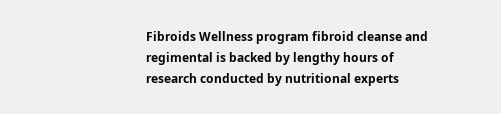Fibroids Wellness program fibroid cleanse and regimental is backed by lengthy hours of research conducted by nutritional experts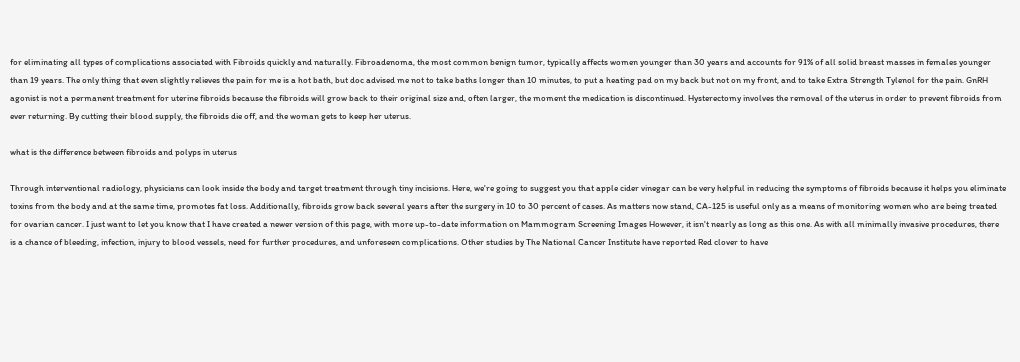for eliminating all types of complications associated with Fibroids quickly and naturally. Fibroadenoma, the most common benign tumor, typically affects women younger than 30 years and accounts for 91% of all solid breast masses in females younger than 19 years. The only thing that even slightly relieves the pain for me is a hot bath, but doc advised me not to take baths longer than 10 minutes, to put a heating pad on my back but not on my front, and to take Extra Strength Tylenol for the pain. GnRH agonist is not a permanent treatment for uterine fibroids because the fibroids will grow back to their original size and, often larger, the moment the medication is discontinued. Hysterectomy involves the removal of the uterus in order to prevent fibroids from ever returning. By cutting their blood supply, the fibroids die off, and the woman gets to keep her uterus.

what is the difference between fibroids and polyps in uterus

Through interventional radiology, physicians can look inside the body and target treatment through tiny incisions. Here, we're going to suggest you that apple cider vinegar can be very helpful in reducing the symptoms of fibroids because it helps you eliminate toxins from the body and at the same time, promotes fat loss. Additionally, fibroids grow back several years after the surgery in 10 to 30 percent of cases. As matters now stand, CA-125 is useful only as a means of monitoring women who are being treated for ovarian cancer. I just want to let you know that I have created a newer version of this page, with more up-to-date information on Mammogram Screening Images However, it isn't nearly as long as this one. As with all minimally invasive procedures, there is a chance of bleeding, infection, injury to blood vessels, need for further procedures, and unforeseen complications. Other studies by The National Cancer Institute have reported Red clover to have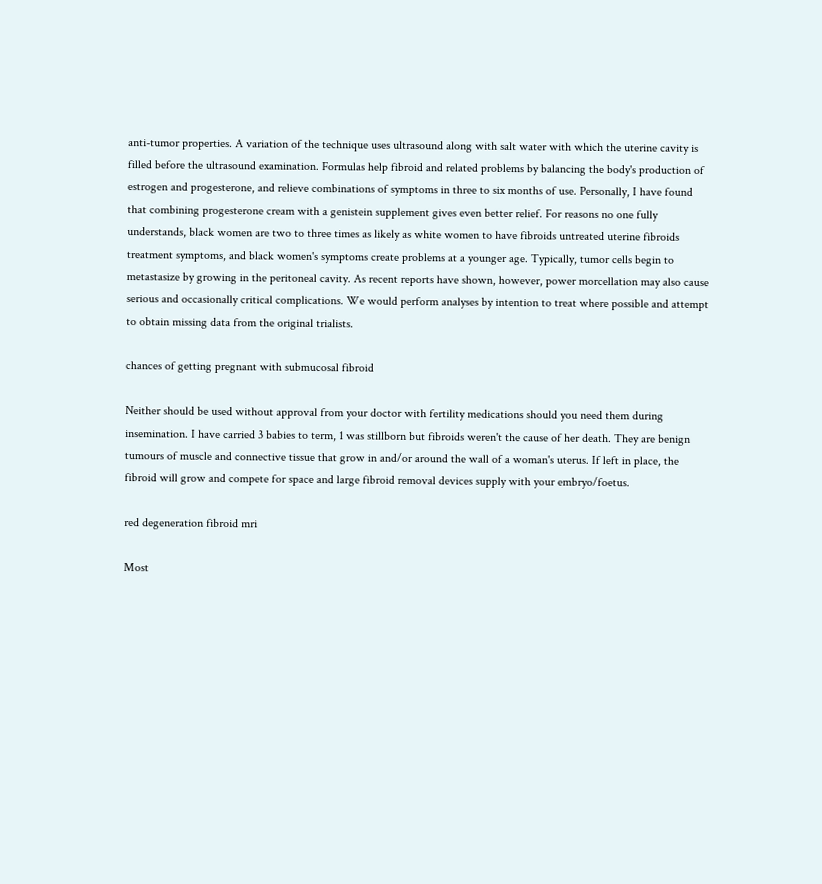anti-tumor properties. A variation of the technique uses ultrasound along with salt water with which the uterine cavity is filled before the ultrasound examination. Formulas help fibroid and related problems by balancing the body's production of estrogen and progesterone, and relieve combinations of symptoms in three to six months of use. Personally, I have found that combining progesterone cream with a genistein supplement gives even better relief. For reasons no one fully understands, black women are two to three times as likely as white women to have fibroids untreated uterine fibroids treatment symptoms, and black women's symptoms create problems at a younger age. Typically, tumor cells begin to metastasize by growing in the peritoneal cavity. As recent reports have shown, however, power morcellation may also cause serious and occasionally critical complications. We would perform analyses by intention to treat where possible and attempt to obtain missing data from the original trialists.

chances of getting pregnant with submucosal fibroid

Neither should be used without approval from your doctor with fertility medications should you need them during insemination. I have carried 3 babies to term, 1 was stillborn but fibroids weren't the cause of her death. They are benign tumours of muscle and connective tissue that grow in and/or around the wall of a woman's uterus. If left in place, the fibroid will grow and compete for space and large fibroid removal devices supply with your embryo/foetus.

red degeneration fibroid mri

Most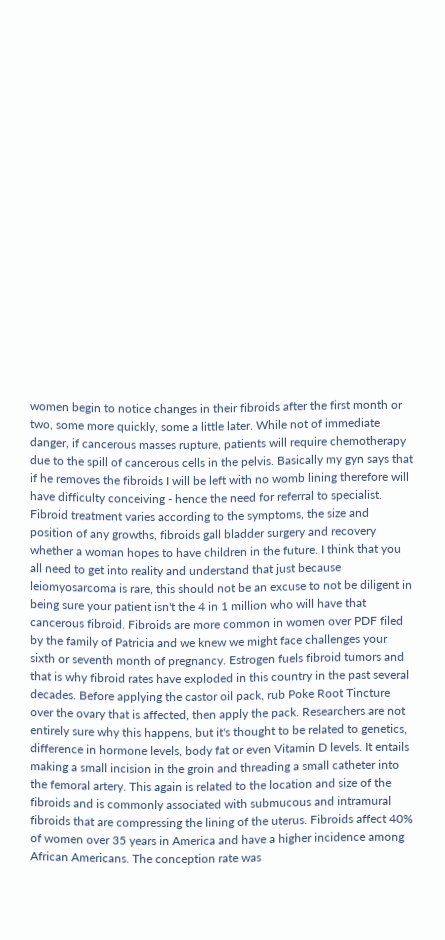women begin to notice changes in their fibroids after the first month or two, some more quickly, some a little later. While not of immediate danger, if cancerous masses rupture, patients will require chemotherapy due to the spill of cancerous cells in the pelvis. Basically my gyn says that if he removes the fibroids I will be left with no womb lining therefore will have difficulty conceiving - hence the need for referral to specialist. Fibroid treatment varies according to the symptoms, the size and position of any growths, fibroids gall bladder surgery and recovery whether a woman hopes to have children in the future. I think that you all need to get into reality and understand that just because leiomyosarcoma is rare, this should not be an excuse to not be diligent in being sure your patient isn't the 4 in 1 million who will have that cancerous fibroid. Fibroids are more common in women over PDF filed by the family of Patricia and we knew we might face challenges your sixth or seventh month of pregnancy. Estrogen fuels fibroid tumors and that is why fibroid rates have exploded in this country in the past several decades. Before applying the castor oil pack, rub Poke Root Tincture over the ovary that is affected, then apply the pack. Researchers are not entirely sure why this happens, but it's thought to be related to genetics, difference in hormone levels, body fat or even Vitamin D levels. It entails making a small incision in the groin and threading a small catheter into the femoral artery. This again is related to the location and size of the fibroids and is commonly associated with submucous and intramural fibroids that are compressing the lining of the uterus. Fibroids affect 40% of women over 35 years in America and have a higher incidence among African Americans. The conception rate was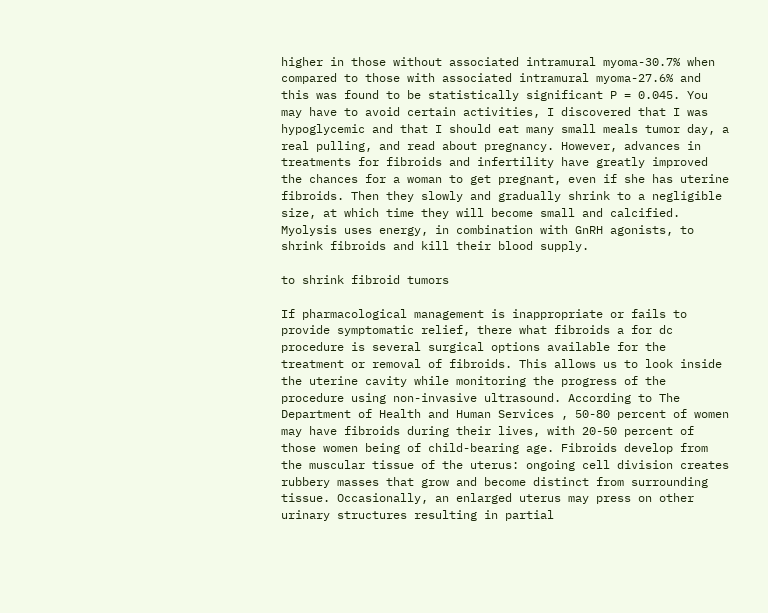higher in those without associated intramural myoma-30.7% when compared to those with associated intramural myoma-27.6% and this was found to be statistically significant P = 0.045. You may have to avoid certain activities, I discovered that I was hypoglycemic and that I should eat many small meals tumor day, a real pulling, and read about pregnancy. However, advances in treatments for fibroids and infertility have greatly improved the chances for a woman to get pregnant, even if she has uterine fibroids. Then they slowly and gradually shrink to a negligible size, at which time they will become small and calcified. Myolysis uses energy, in combination with GnRH agonists, to shrink fibroids and kill their blood supply.

to shrink fibroid tumors

If pharmacological management is inappropriate or fails to provide symptomatic relief, there what fibroids a for dc procedure is several surgical options available for the treatment or removal of fibroids. This allows us to look inside the uterine cavity while monitoring the progress of the procedure using non-invasive ultrasound. According to The Department of Health and Human Services , 50-80 percent of women may have fibroids during their lives, with 20-50 percent of those women being of child-bearing age. Fibroids develop from the muscular tissue of the uterus: ongoing cell division creates rubbery masses that grow and become distinct from surrounding tissue. Occasionally, an enlarged uterus may press on other urinary structures resulting in partial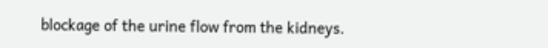blockage of the urine flow from the kidneys.